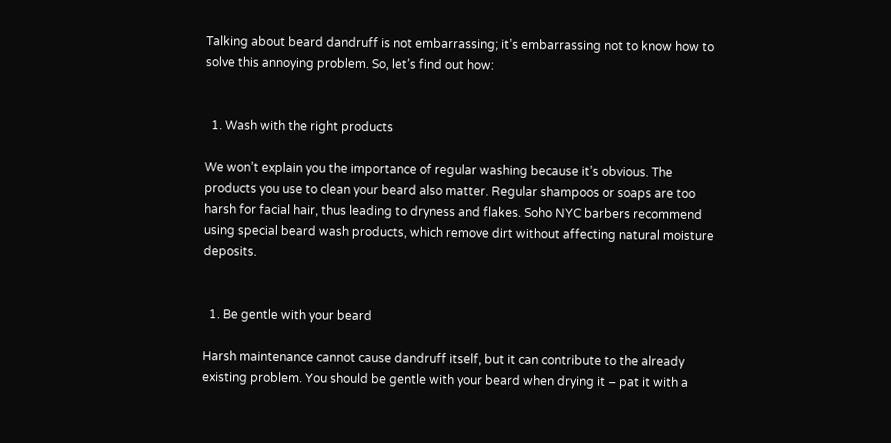Talking about beard dandruff is not embarrassing; it’s embarrassing not to know how to solve this annoying problem. So, let’s find out how:


  1. Wash with the right products

We won’t explain you the importance of regular washing because it’s obvious. The products you use to clean your beard also matter. Regular shampoos or soaps are too harsh for facial hair, thus leading to dryness and flakes. Soho NYC barbers recommend using special beard wash products, which remove dirt without affecting natural moisture deposits.


  1. Be gentle with your beard

Harsh maintenance cannot cause dandruff itself, but it can contribute to the already existing problem. You should be gentle with your beard when drying it – pat it with a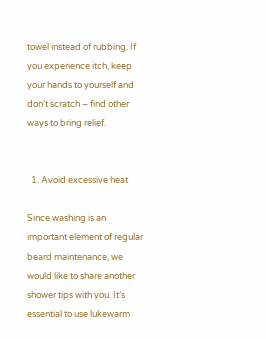towel instead of rubbing. If you experience itch, keep your hands to yourself and don’t scratch – find other ways to bring relief.


  1. Avoid excessive heat

Since washing is an important element of regular beard maintenance, we would like to share another shower tips with you. It’s essential to use lukewarm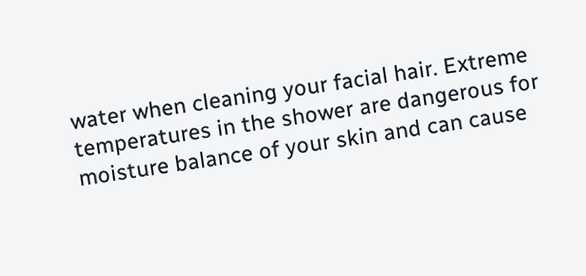water when cleaning your facial hair. Extreme temperatures in the shower are dangerous for moisture balance of your skin and can cause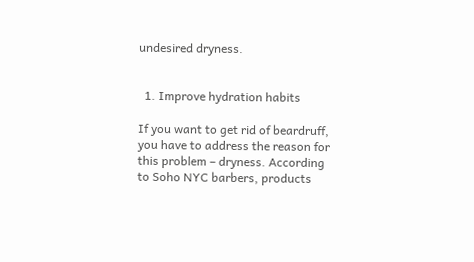undesired dryness.


  1. Improve hydration habits

If you want to get rid of beardruff, you have to address the reason for this problem – dryness. According to Soho NYC barbers, products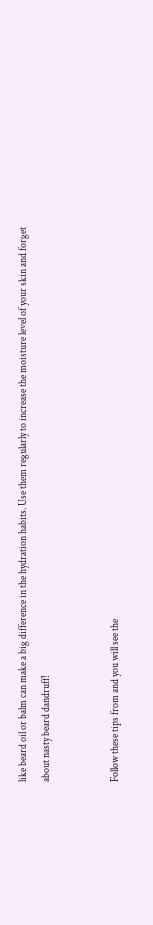like beard oil or balm can make a big difference in the hydration habits. Use them regularly to increase the moisture level of your skin and forget about nasty beard dandruff!


Follow these tips from and you will see the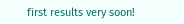first results very soon!